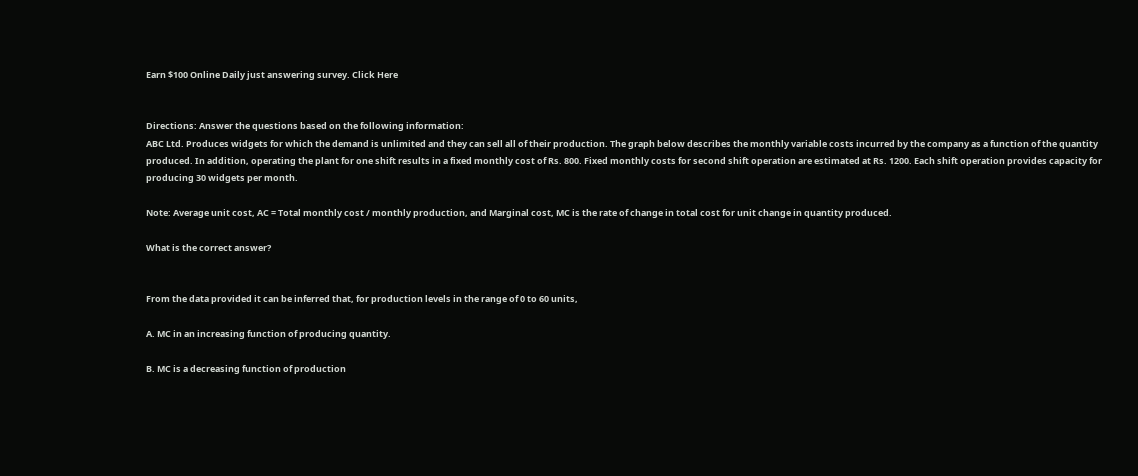Earn $100 Online Daily just answering survey. Click Here


Directions: Answer the questions based on the following information:
ABC Ltd. Produces widgets for which the demand is unlimited and they can sell all of their production. The graph below describes the monthly variable costs incurred by the company as a function of the quantity produced. In addition, operating the plant for one shift results in a fixed monthly cost of Rs. 800. Fixed monthly costs for second shift operation are estimated at Rs. 1200. Each shift operation provides capacity for producing 30 widgets per month.

Note: Average unit cost, AC = Total monthly cost / monthly production, and Marginal cost, MC is the rate of change in total cost for unit change in quantity produced.

What is the correct answer?


From the data provided it can be inferred that, for production levels in the range of 0 to 60 units,

A. MC in an increasing function of producing quantity.

B. MC is a decreasing function of production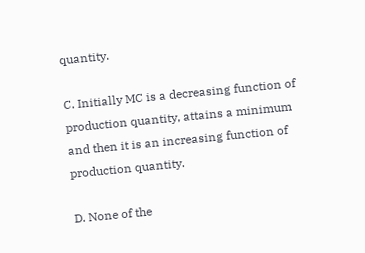quantity.

C. Initially MC is a decreasing function of production quantity, attains a minimum and then it is an increasing function of production quantity.

D. None of the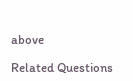above

Related Questions